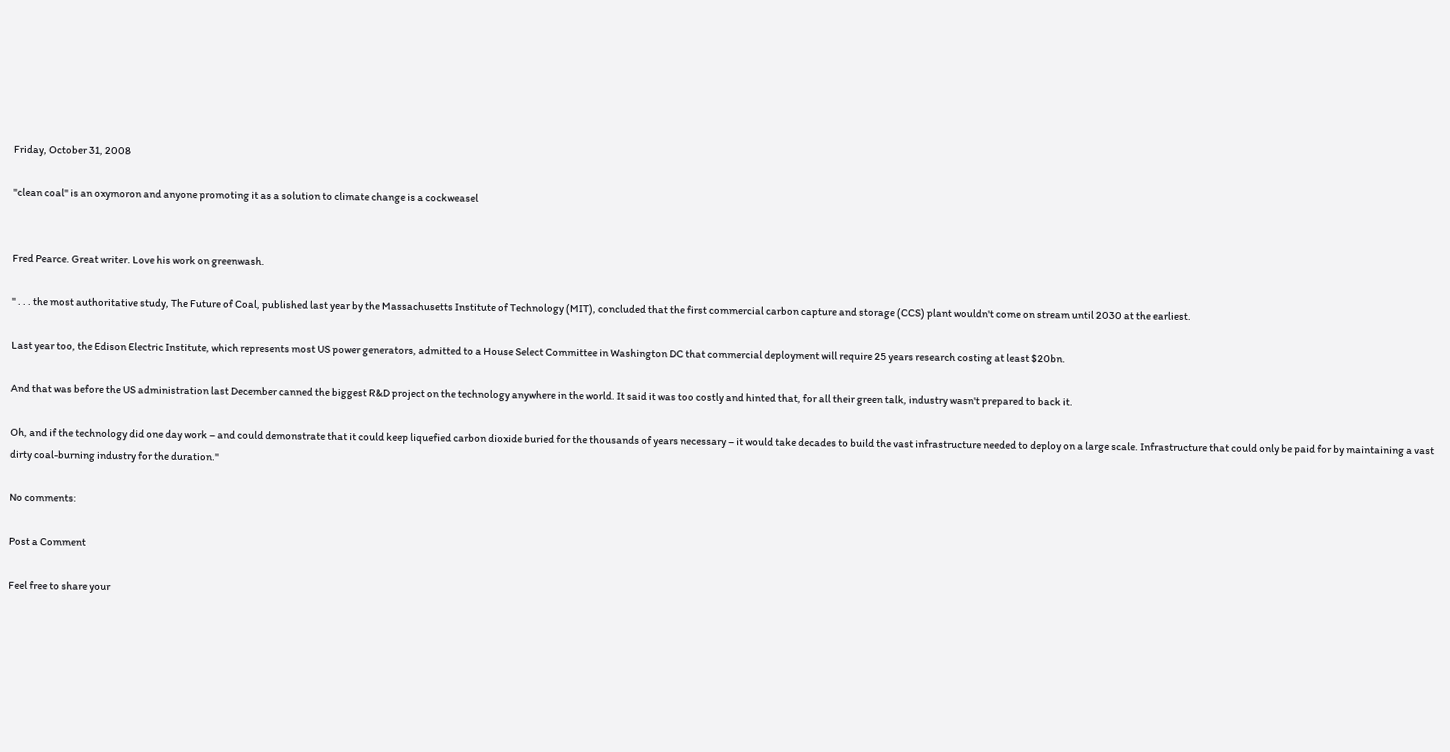Friday, October 31, 2008

"clean coal" is an oxymoron and anyone promoting it as a solution to climate change is a cockweasel


Fred Pearce. Great writer. Love his work on greenwash.

" . . . the most authoritative study, The Future of Coal, published last year by the Massachusetts Institute of Technology (MIT), concluded that the first commercial carbon capture and storage (CCS) plant wouldn't come on stream until 2030 at the earliest.

Last year too, the Edison Electric Institute, which represents most US power generators, admitted to a House Select Committee in Washington DC that commercial deployment will require 25 years research costing at least $20bn.

And that was before the US administration last December canned the biggest R&D project on the technology anywhere in the world. It said it was too costly and hinted that, for all their green talk, industry wasn't prepared to back it.

Oh, and if the technology did one day work – and could demonstrate that it could keep liquefied carbon dioxide buried for the thousands of years necessary – it would take decades to build the vast infrastructure needed to deploy on a large scale. Infrastructure that could only be paid for by maintaining a vast dirty coal-burning industry for the duration."

No comments:

Post a Comment

Feel free to share your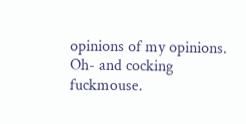opinions of my opinions. Oh- and cocking fuckmouse.